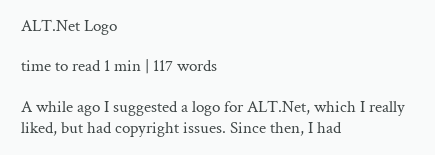ALT.Net Logo

time to read 1 min | 117 words

A while ago I suggested a logo for ALT.Net, which I really liked, but had copyright issues. Since then, I had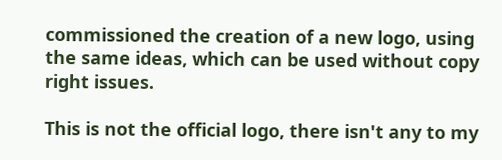commissioned the creation of a new logo, using the same ideas, which can be used without copy right issues.

This is not the official logo, there isn't any to my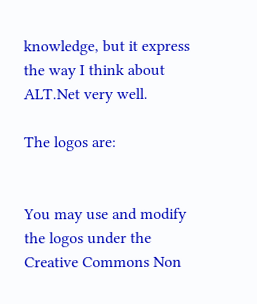knowledge, but it express the way I think about ALT.Net very well.

The logos are:


You may use and modify the logos under the Creative Commons Non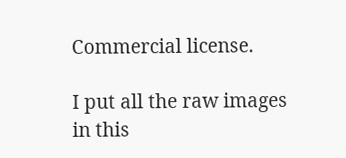Commercial license.

I put all the raw images in this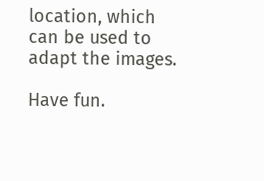location, which can be used to adapt the images.

Have fun.